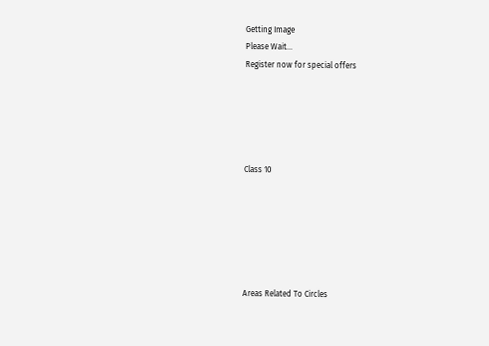Getting Image
Please Wait...
Register now for special offers





Class 10






Areas Related To Circles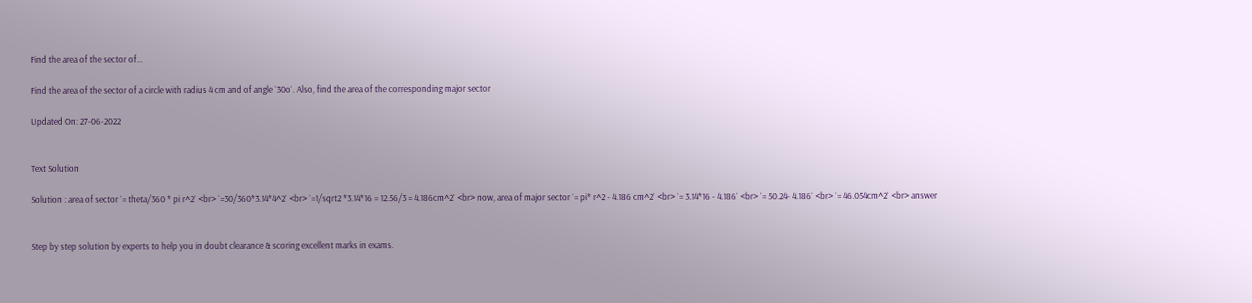Find the area of the sector of...

Find the area of the sector of a circle with radius 4 cm and of angle `30o`. Also, find the area of the corresponding major sector

Updated On: 27-06-2022


Text Solution

Solution : area of sector `= theta/360 * pi r^2` <br> `=30/360*3.14*4^2` <br> `=1/sqrt2 *3.14*16 = 12.56/3 = 4.186cm^2` <br> now, area of major sector `= pi* r^2 - 4.186 cm^2` <br> `= 3.14*16 - 4.186` <br> `= 50.24- 4.186` <br> `= 46.054cm^2` <br> answer


Step by step solution by experts to help you in doubt clearance & scoring excellent marks in exams.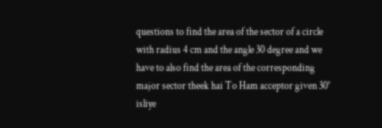questions to find the area of the sector of a circle with radius 4 cm and the angle 30 degree and we have to also find the area of the corresponding major sector theek hai To Ham acceptor given 30° isliye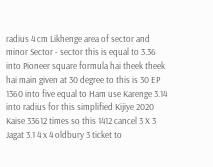radius 4 cm Likhenge area of sector and minor Sector - sector this is equal to 3.36 into Pioneer square formula hai theek theek hai main given at 30 degree to this is 30 EP 1360 into five equal to Ham use Karenge 3.14 into radius for this simplified Kijiye 2020 Kaise 33612 times so this 1412 cancel 3 X 3 Jagat 3.1 4 x 4 oldbury 3 ticket to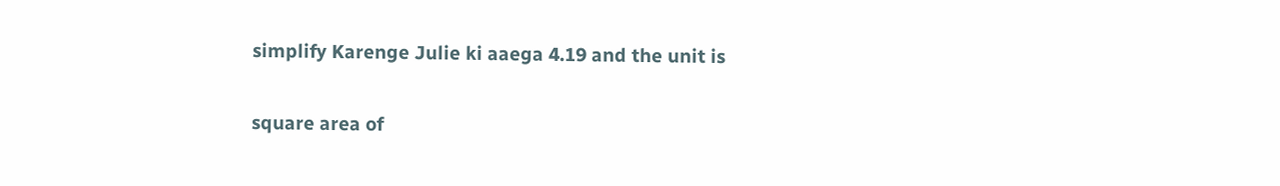simplify Karenge Julie ki aaega 4.19 and the unit is

square area of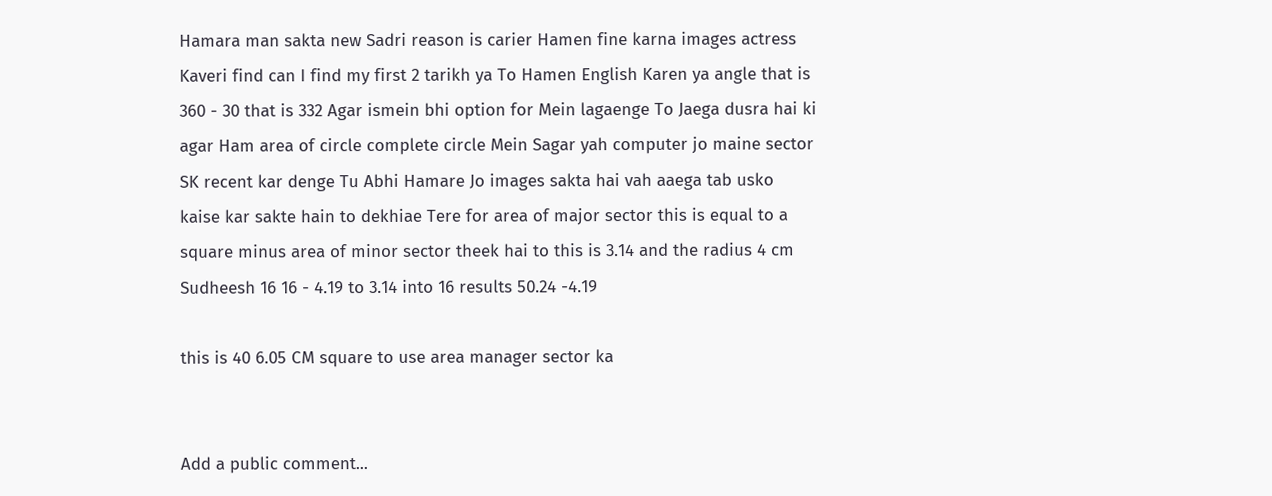Hamara man sakta new Sadri reason is carier Hamen fine karna images actress Kaveri find can I find my first 2 tarikh ya To Hamen English Karen ya angle that is 360 - 30 that is 332 Agar ismein bhi option for Mein lagaenge To Jaega dusra hai ki agar Ham area of circle complete circle Mein Sagar yah computer jo maine sector SK recent kar denge Tu Abhi Hamare Jo images sakta hai vah aaega tab usko kaise kar sakte hain to dekhiae Tere for area of major sector this is equal to a square minus area of minor sector theek hai to this is 3.14 and the radius 4 cm Sudheesh 16 16 - 4.19 to 3.14 into 16 results 50.24 -4.19

this is 40 6.05 CM square to use area manager sector ka


Add a public comment...